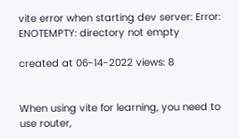vite error when starting dev server: Error: ENOTEMPTY: directory not empty

created at 06-14-2022 views: 8


When using vite for learning, you need to use router,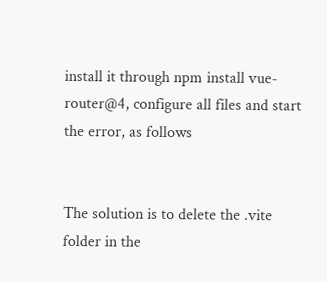install it through npm install vue-router@4, configure all files and start the error, as follows


The solution is to delete the .vite folder in the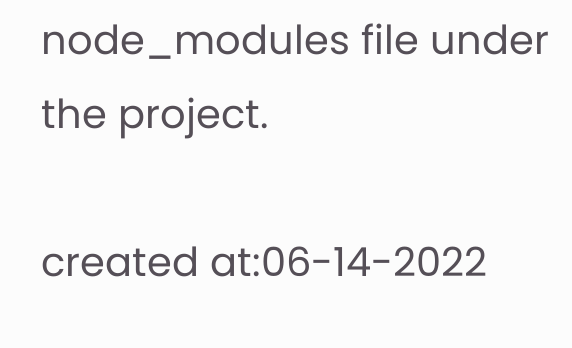node_modules file under the project.

created at:06-14-2022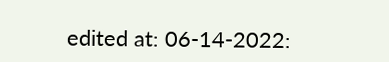edited at: 06-14-2022: